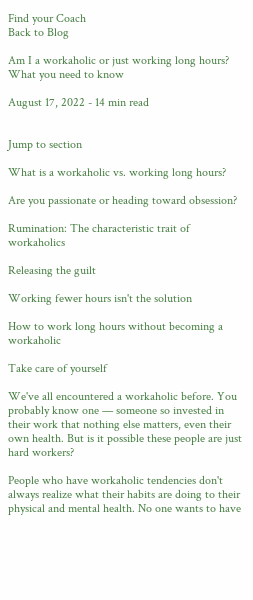Find your Coach
Back to Blog

Am I a workaholic or just working long hours? What you need to know

August 17, 2022 - 14 min read


Jump to section

What is a workaholic vs. working long hours?

Are you passionate or heading toward obsession?

Rumination: The characteristic trait of workaholics

Releasing the guilt

Working fewer hours isn't the solution

How to work long hours without becoming a workaholic

Take care of yourself

We've all encountered a workaholic before. You probably know one — someone so invested in their work that nothing else matters, even their own health. But is it possible these people are just hard workers?

People who have workaholic tendencies don't always realize what their habits are doing to their physical and mental health. No one wants to have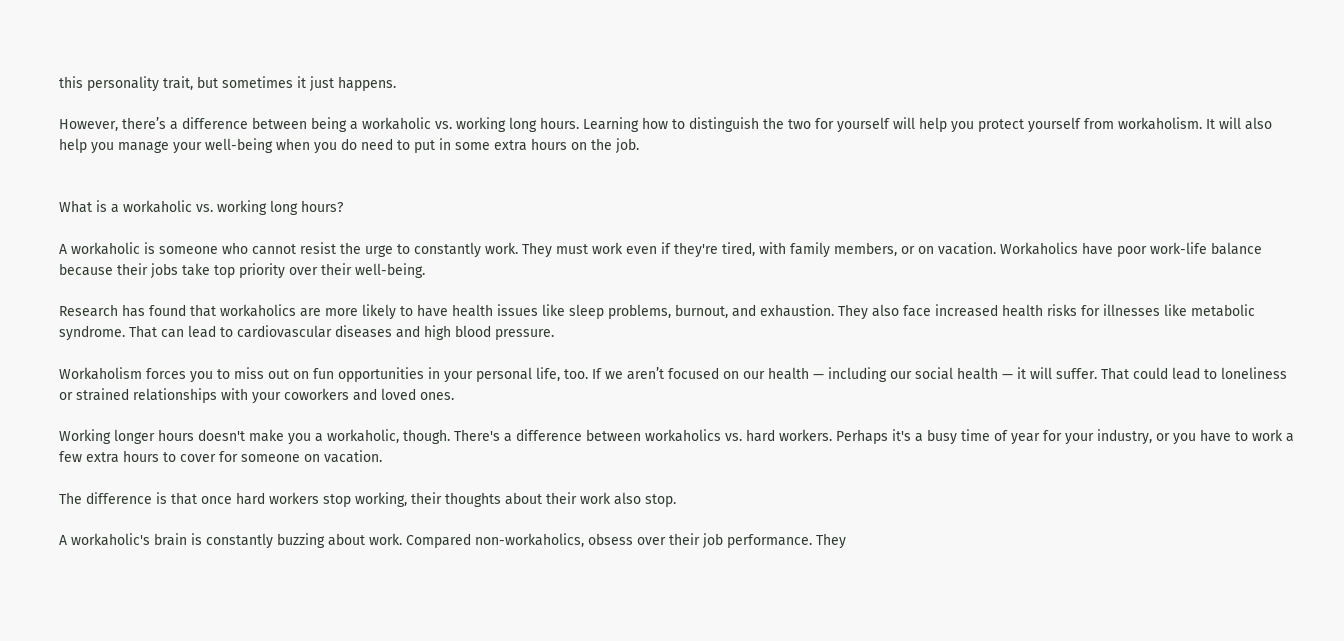this personality trait, but sometimes it just happens.

However, there’s a difference between being a workaholic vs. working long hours. Learning how to distinguish the two for yourself will help you protect yourself from workaholism. It will also help you manage your well-being when you do need to put in some extra hours on the job.


What is a workaholic vs. working long hours?

A workaholic is someone who cannot resist the urge to constantly work. They must work even if they're tired, with family members, or on vacation. Workaholics have poor work-life balance because their jobs take top priority over their well-being.

Research has found that workaholics are more likely to have health issues like sleep problems, burnout, and exhaustion. They also face increased health risks for illnesses like metabolic syndrome. That can lead to cardiovascular diseases and high blood pressure.

Workaholism forces you to miss out on fun opportunities in your personal life, too. If we aren’t focused on our health — including our social health — it will suffer. That could lead to loneliness or strained relationships with your coworkers and loved ones.

Working longer hours doesn't make you a workaholic, though. There's a difference between workaholics vs. hard workers. Perhaps it's a busy time of year for your industry, or you have to work a few extra hours to cover for someone on vacation.

The difference is that once hard workers stop working, their thoughts about their work also stop.

A workaholic's brain is constantly buzzing about work. Compared non-workaholics, obsess over their job performance. They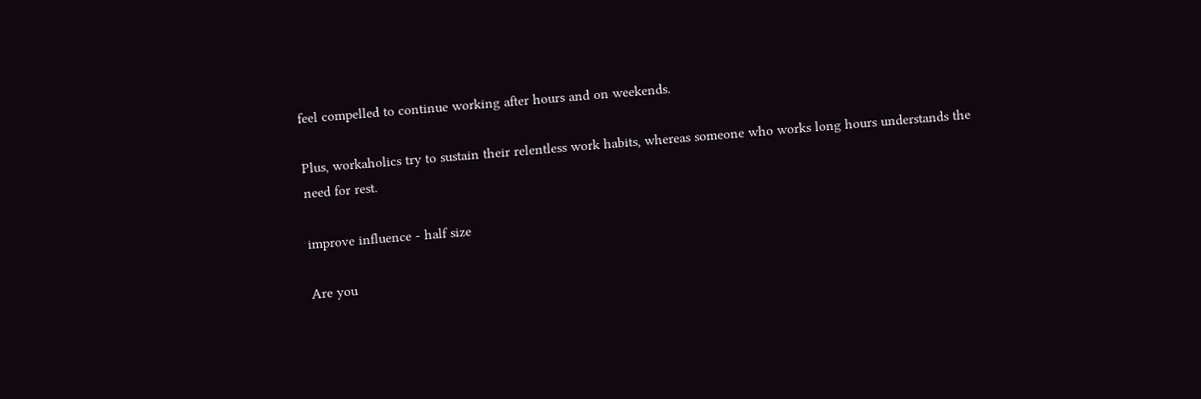feel compelled to continue working after hours and on weekends.

Plus, workaholics try to sustain their relentless work habits, whereas someone who works long hours understands the need for rest.

improve influence - half size

Are you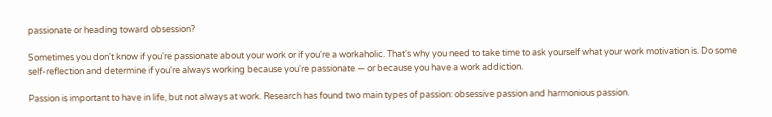passionate or heading toward obsession?

Sometimes you don't know if you're passionate about your work or if you're a workaholic. That's why you need to take time to ask yourself what your work motivation is. Do some self-reflection and determine if you're always working because you're passionate — or because you have a work addiction.

Passion is important to have in life, but not always at work. Research has found two main types of passion: obsessive passion and harmonious passion.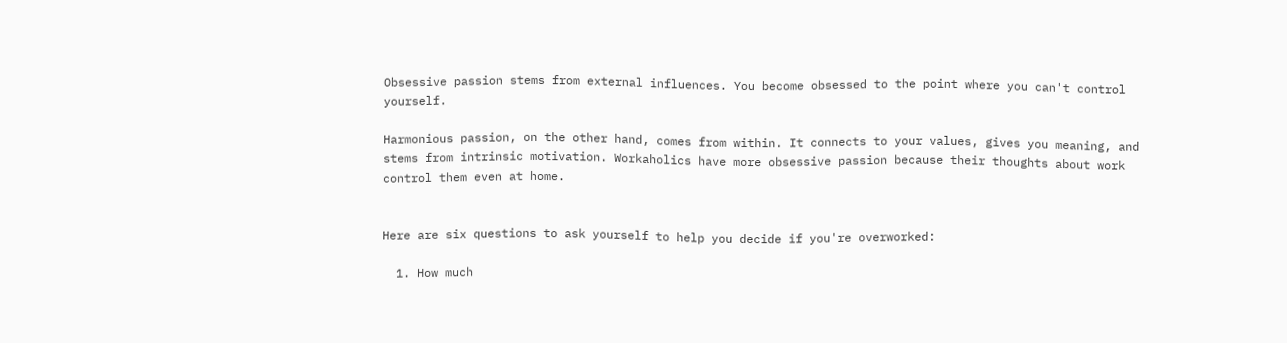Obsessive passion stems from external influences. You become obsessed to the point where you can't control yourself.

Harmonious passion, on the other hand, comes from within. It connects to your values, gives you meaning, and stems from intrinsic motivation. Workaholics have more obsessive passion because their thoughts about work control them even at home.


Here are six questions to ask yourself to help you decide if you're overworked:

  1. How much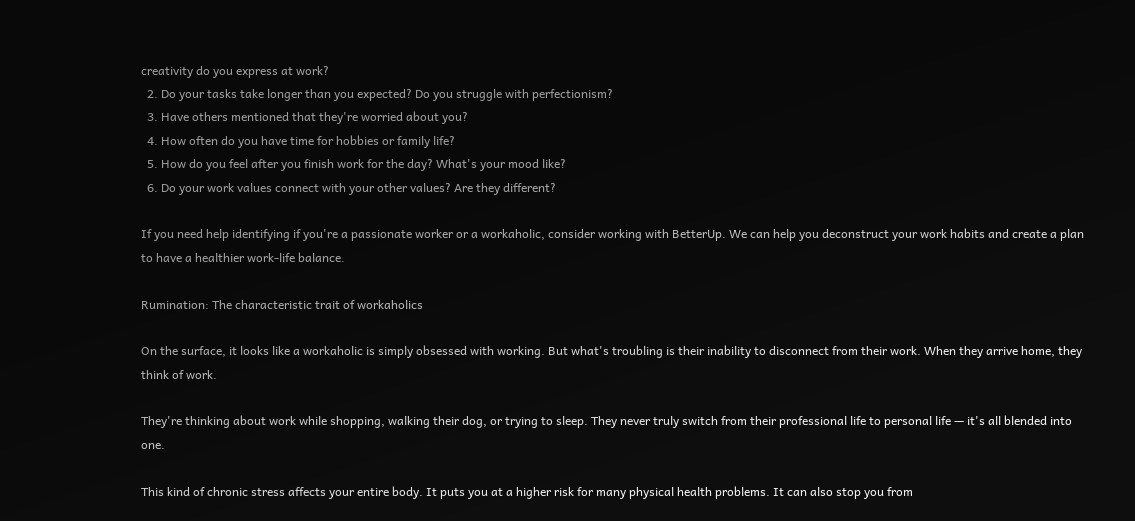creativity do you express at work?
  2. Do your tasks take longer than you expected? Do you struggle with perfectionism?
  3. Have others mentioned that they're worried about you?
  4. How often do you have time for hobbies or family life?
  5. How do you feel after you finish work for the day? What's your mood like?
  6. Do your work values connect with your other values? Are they different?

If you need help identifying if you're a passionate worker or a workaholic, consider working with BetterUp. We can help you deconstruct your work habits and create a plan to have a healthier work-life balance.

Rumination: The characteristic trait of workaholics

On the surface, it looks like a workaholic is simply obsessed with working. But what's troubling is their inability to disconnect from their work. When they arrive home, they think of work.

They're thinking about work while shopping, walking their dog, or trying to sleep. They never truly switch from their professional life to personal life — it's all blended into one.

This kind of chronic stress affects your entire body. It puts you at a higher risk for many physical health problems. It can also stop you from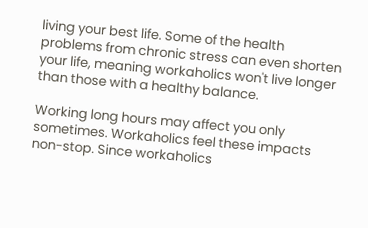living your best life. Some of the health problems from chronic stress can even shorten your life, meaning workaholics won't live longer than those with a healthy balance.

Working long hours may affect you only sometimes. Workaholics feel these impacts non-stop. Since workaholics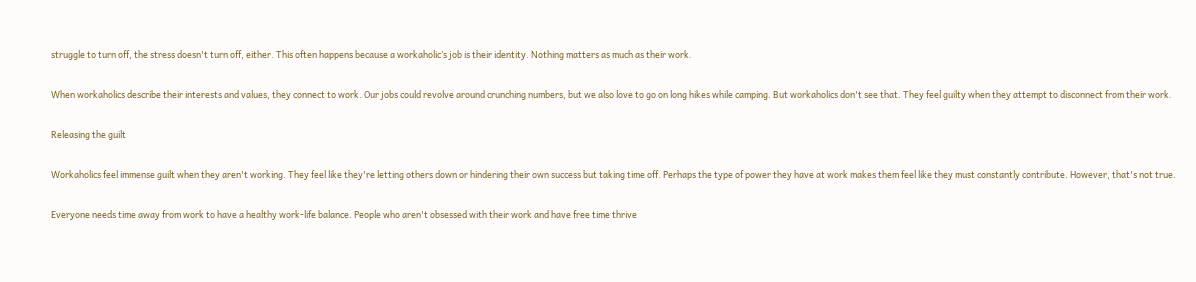struggle to turn off, the stress doesn't turn off, either. This often happens because a workaholic’s job is their identity. Nothing matters as much as their work.

When workaholics describe their interests and values, they connect to work. Our jobs could revolve around crunching numbers, but we also love to go on long hikes while camping. But workaholics don't see that. They feel guilty when they attempt to disconnect from their work.

Releasing the guilt

Workaholics feel immense guilt when they aren't working. They feel like they're letting others down or hindering their own success but taking time off. Perhaps the type of power they have at work makes them feel like they must constantly contribute. However, that's not true.

Everyone needs time away from work to have a healthy work-life balance. People who aren't obsessed with their work and have free time thrive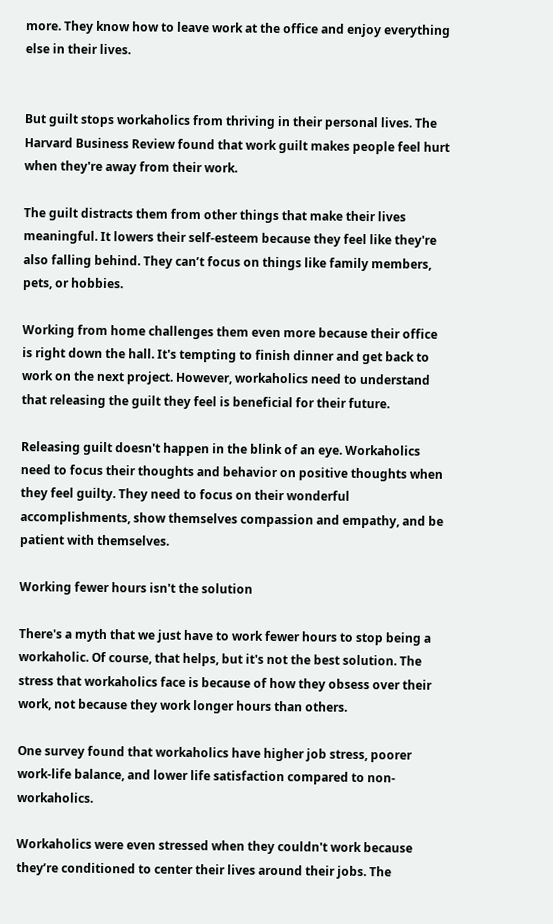more. They know how to leave work at the office and enjoy everything else in their lives.


But guilt stops workaholics from thriving in their personal lives. The Harvard Business Review found that work guilt makes people feel hurt when they're away from their work.

The guilt distracts them from other things that make their lives meaningful. It lowers their self-esteem because they feel like they're also falling behind. They can’t focus on things like family members, pets, or hobbies.

Working from home challenges them even more because their office is right down the hall. It's tempting to finish dinner and get back to work on the next project. However, workaholics need to understand that releasing the guilt they feel is beneficial for their future.

Releasing guilt doesn't happen in the blink of an eye. Workaholics need to focus their thoughts and behavior on positive thoughts when they feel guilty. They need to focus on their wonderful accomplishments, show themselves compassion and empathy, and be patient with themselves.

Working fewer hours isn't the solution

There's a myth that we just have to work fewer hours to stop being a workaholic. Of course, that helps, but it's not the best solution. The stress that workaholics face is because of how they obsess over their work, not because they work longer hours than others.

One survey found that workaholics have higher job stress, poorer work-life balance, and lower life satisfaction compared to non-workaholics.

Workaholics were even stressed when they couldn't work because they’re conditioned to center their lives around their jobs. The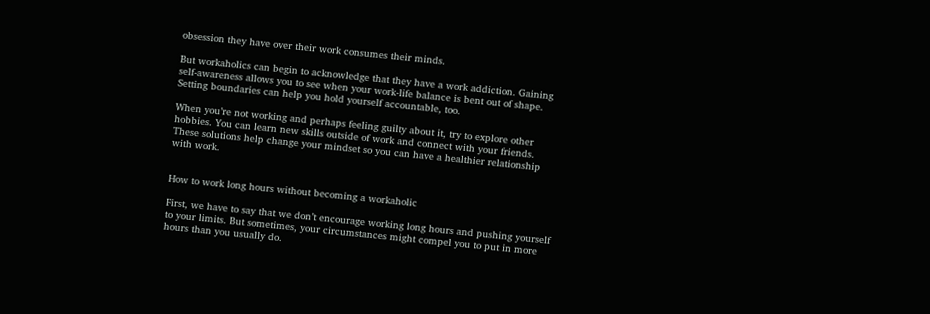obsession they have over their work consumes their minds.

But workaholics can begin to acknowledge that they have a work addiction. Gaining self-awareness allows you to see when your work-life balance is bent out of shape. Setting boundaries can help you hold yourself accountable, too.

When you’re not working and perhaps feeling guilty about it, try to explore other hobbies. You can learn new skills outside of work and connect with your friends. These solutions help change your mindset so you can have a healthier relationship with work.


How to work long hours without becoming a workaholic

First, we have to say that we don’t encourage working long hours and pushing yourself to your limits. But sometimes, your circumstances might compel you to put in more hours than you usually do.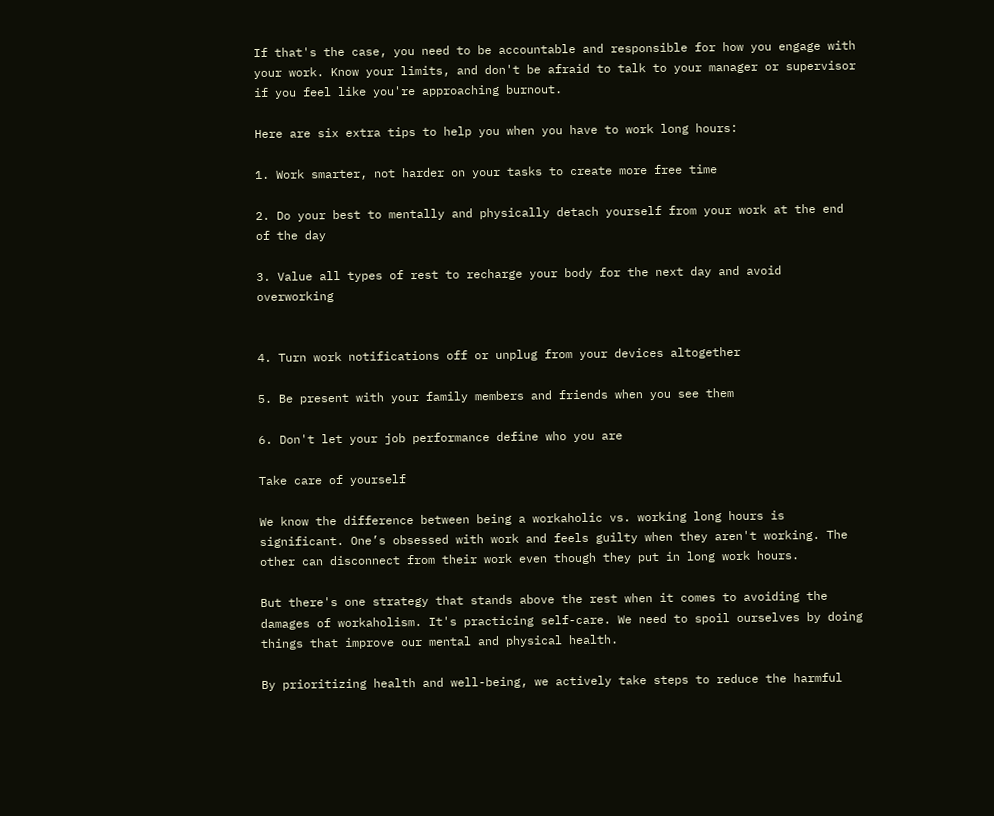If that's the case, you need to be accountable and responsible for how you engage with your work. Know your limits, and don't be afraid to talk to your manager or supervisor if you feel like you're approaching burnout.

Here are six extra tips to help you when you have to work long hours:

1. Work smarter, not harder on your tasks to create more free time

2. Do your best to mentally and physically detach yourself from your work at the end of the day

3. Value all types of rest to recharge your body for the next day and avoid overworking


4. Turn work notifications off or unplug from your devices altogether

5. Be present with your family members and friends when you see them

6. Don't let your job performance define who you are

Take care of yourself

We know the difference between being a workaholic vs. working long hours is significant. One’s obsessed with work and feels guilty when they aren't working. The other can disconnect from their work even though they put in long work hours.

But there's one strategy that stands above the rest when it comes to avoiding the damages of workaholism. It's practicing self-care. We need to spoil ourselves by doing things that improve our mental and physical health.

By prioritizing health and well-being, we actively take steps to reduce the harmful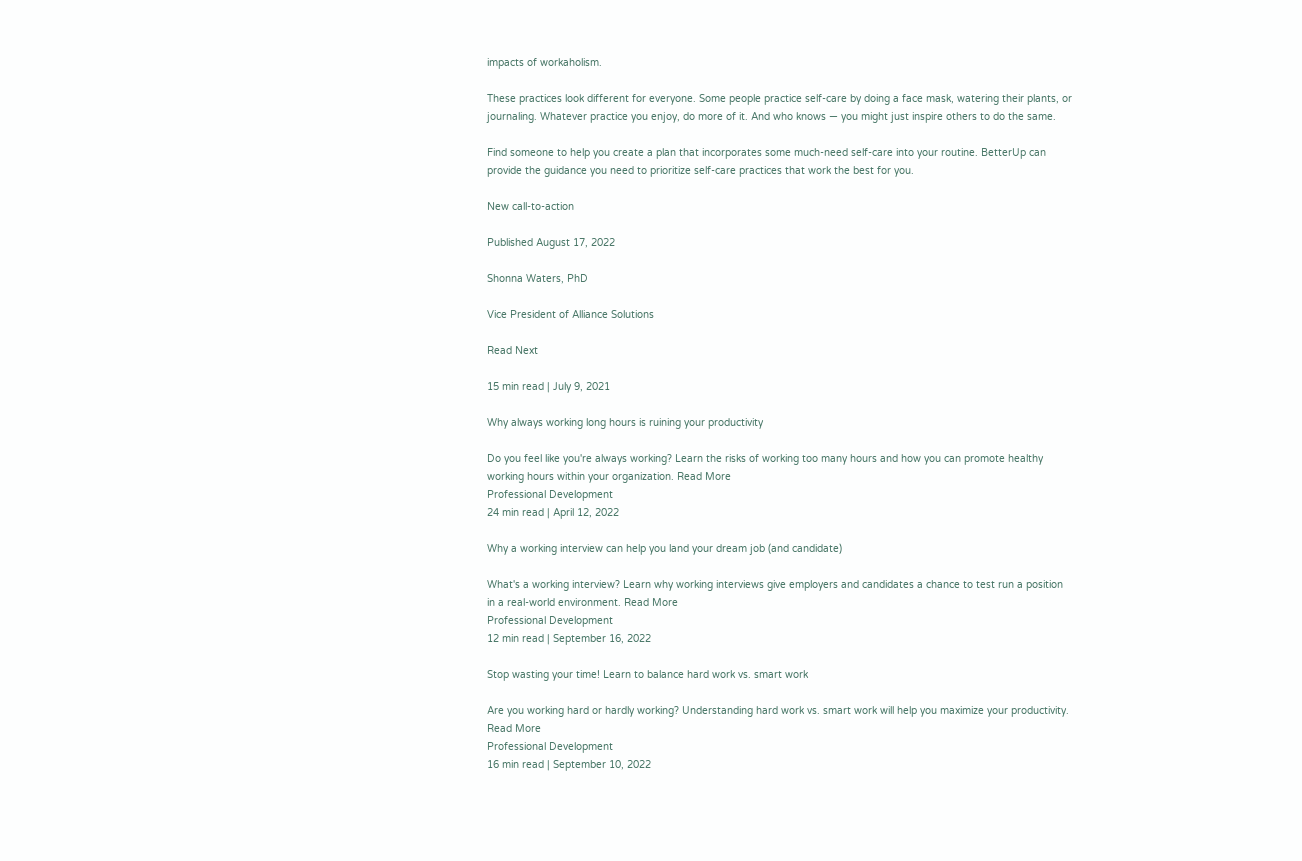impacts of workaholism.

These practices look different for everyone. Some people practice self-care by doing a face mask, watering their plants, or journaling. Whatever practice you enjoy, do more of it. And who knows — you might just inspire others to do the same.

Find someone to help you create a plan that incorporates some much-need self-care into your routine. BetterUp can provide the guidance you need to prioritize self-care practices that work the best for you.

New call-to-action

Published August 17, 2022

Shonna Waters, PhD

Vice President of Alliance Solutions

Read Next

15 min read | July 9, 2021

Why always working long hours is ruining your productivity

Do you feel like you're always working? Learn the risks of working too many hours and how you can promote healthy working hours within your organization. Read More
Professional Development
24 min read | April 12, 2022

Why a working interview can help you land your dream job (and candidate)

What's a working interview? Learn why working interviews give employers and candidates a chance to test run a position in a real-world environment. Read More
Professional Development
12 min read | September 16, 2022

Stop wasting your time! Learn to balance hard work vs. smart work

Are you working hard or hardly working? Understanding hard work vs. smart work will help you maximize your productivity. Read More
Professional Development
16 min read | September 10, 2022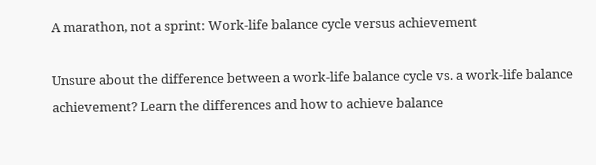A marathon, not a sprint: Work-life balance cycle versus achievement

Unsure about the difference between a work-life balance cycle vs. a work-life balance achievement? Learn the differences and how to achieve balance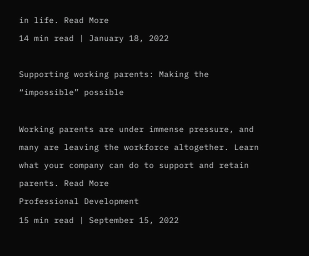in life. Read More
14 min read | January 18, 2022

Supporting working parents: Making the “impossible” possible

Working parents are under immense pressure, and many are leaving the workforce altogether. Learn what your company can do to support and retain parents. Read More
Professional Development
15 min read | September 15, 2022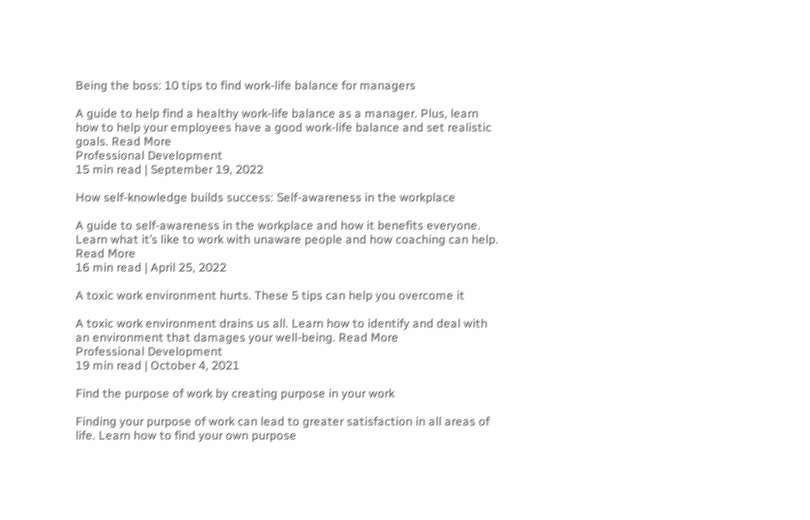Being the boss: 10 tips to find work-life balance for managers

A guide to help find a healthy work-life balance as a manager. Plus, learn how to help your employees have a good work-life balance and set realistic goals. Read More
Professional Development
15 min read | September 19, 2022

How self-knowledge builds success: Self-awareness in the workplace

A guide to self-awareness in the workplace and how it benefits everyone. Learn what it’s like to work with unaware people and how coaching can help. Read More
16 min read | April 25, 2022

A toxic work environment hurts. These 5 tips can help you overcome it

A toxic work environment drains us all. Learn how to identify and deal with an environment that damages your well-being. Read More
Professional Development
19 min read | October 4, 2021

Find the purpose of work by creating purpose in your work

Finding your purpose of work can lead to greater satisfaction in all areas of life. Learn how to find your own purpose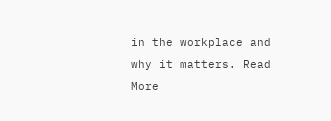in the workplace and why it matters. Read More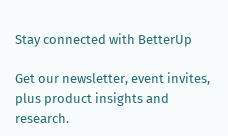Stay connected with BetterUp

Get our newsletter, event invites, plus product insights and research.